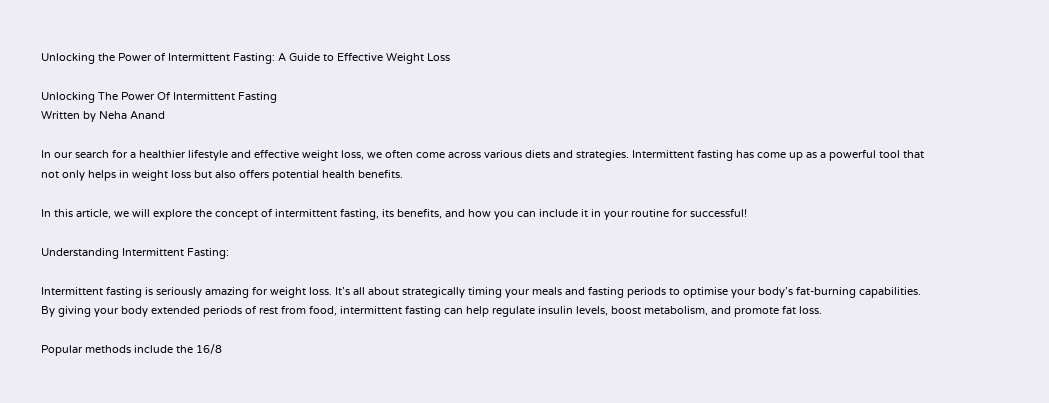Unlocking the Power of Intermittent Fasting: A Guide to Effective Weight Loss

Unlocking The Power Of Intermittent Fasting
Written by Neha Anand

In our search for a healthier lifestyle and effective weight loss, we often come across various diets and strategies. Intermittent fasting has come up as a powerful tool that not only helps in weight loss but also offers potential health benefits.

In this article, we will explore the concept of intermittent fasting, its benefits, and how you can include it in your routine for successful!

Understanding Intermittent Fasting:

Intermittent fasting is seriously amazing for weight loss. It’s all about strategically timing your meals and fasting periods to optimise your body’s fat-burning capabilities. By giving your body extended periods of rest from food, intermittent fasting can help regulate insulin levels, boost metabolism, and promote fat loss.

Popular methods include the 16/8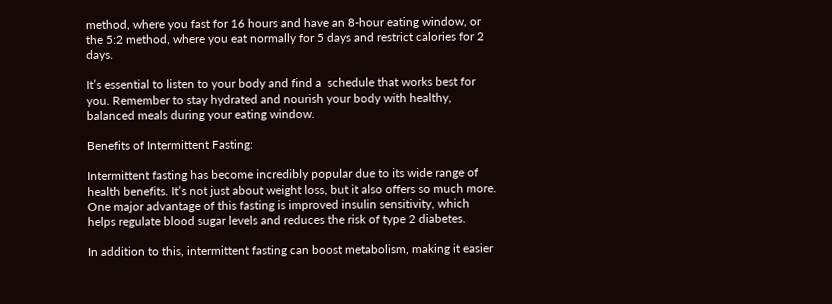method, where you fast for 16 hours and have an 8-hour eating window, or the 5:2 method, where you eat normally for 5 days and restrict calories for 2 days.

It’s essential to listen to your body and find a  schedule that works best for you. Remember to stay hydrated and nourish your body with healthy, balanced meals during your eating window.

Benefits of Intermittent Fasting:

Intermittent fasting has become incredibly popular due to its wide range of health benefits. It’s not just about weight loss, but it also offers so much more. One major advantage of this fasting is improved insulin sensitivity, which helps regulate blood sugar levels and reduces the risk of type 2 diabetes.

In addition to this, intermittent fasting can boost metabolism, making it easier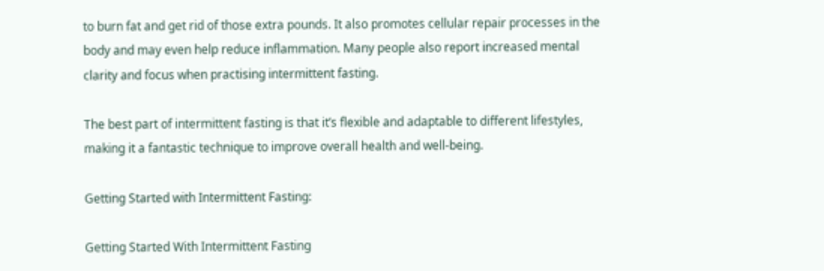to burn fat and get rid of those extra pounds. It also promotes cellular repair processes in the body and may even help reduce inflammation. Many people also report increased mental clarity and focus when practising intermittent fasting.

The best part of intermittent fasting is that it’s flexible and adaptable to different lifestyles, making it a fantastic technique to improve overall health and well-being.

Getting Started with Intermittent Fasting:

Getting Started With Intermittent Fasting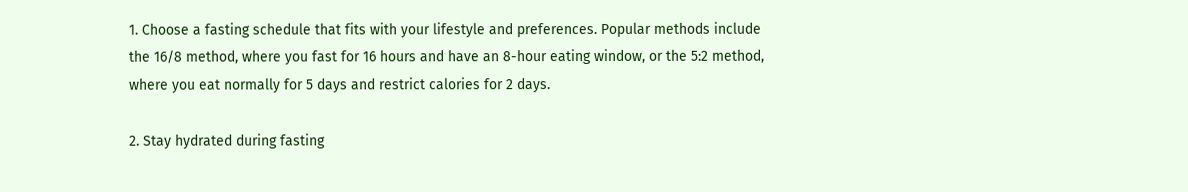1. Choose a fasting schedule that fits with your lifestyle and preferences. Popular methods include the 16/8 method, where you fast for 16 hours and have an 8-hour eating window, or the 5:2 method, where you eat normally for 5 days and restrict calories for 2 days.

2. Stay hydrated during fasting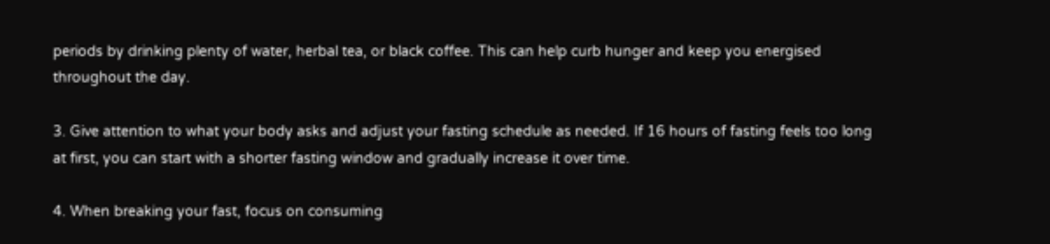periods by drinking plenty of water, herbal tea, or black coffee. This can help curb hunger and keep you energised throughout the day.

3. Give attention to what your body asks and adjust your fasting schedule as needed. If 16 hours of fasting feels too long at first, you can start with a shorter fasting window and gradually increase it over time.

4. When breaking your fast, focus on consuming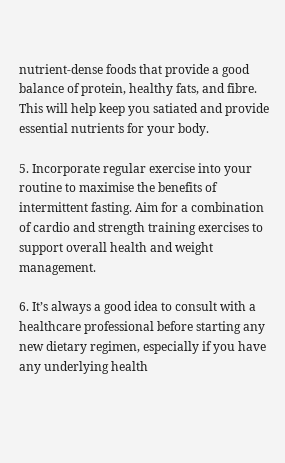nutrient-dense foods that provide a good balance of protein, healthy fats, and fibre. This will help keep you satiated and provide essential nutrients for your body.

5. Incorporate regular exercise into your routine to maximise the benefits of intermittent fasting. Aim for a combination of cardio and strength training exercises to support overall health and weight management.

6. It’s always a good idea to consult with a healthcare professional before starting any new dietary regimen, especially if you have any underlying health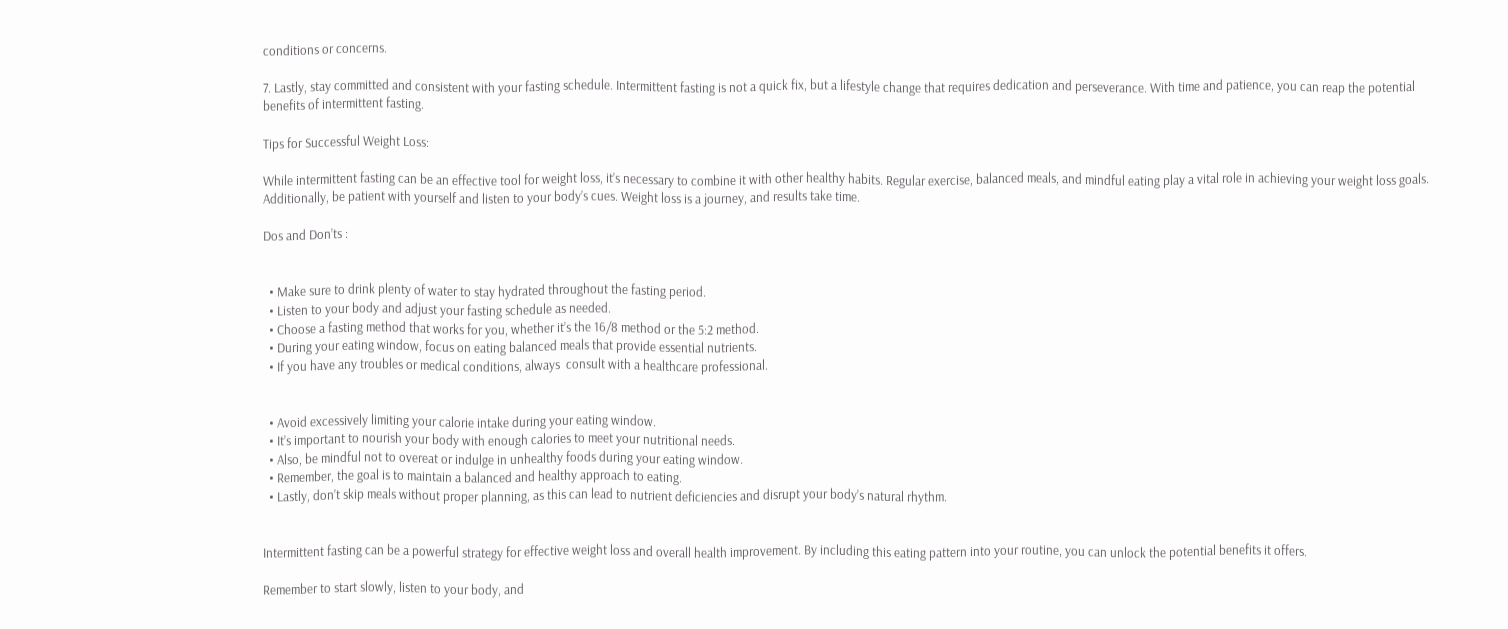conditions or concerns.

7. Lastly, stay committed and consistent with your fasting schedule. Intermittent fasting is not a quick fix, but a lifestyle change that requires dedication and perseverance. With time and patience, you can reap the potential benefits of intermittent fasting.

Tips for Successful Weight Loss:

While intermittent fasting can be an effective tool for weight loss, it’s necessary to combine it with other healthy habits. Regular exercise, balanced meals, and mindful eating play a vital role in achieving your weight loss goals. Additionally, be patient with yourself and listen to your body’s cues. Weight loss is a journey, and results take time.

Dos and Don’ts :


  • Make sure to drink plenty of water to stay hydrated throughout the fasting period.
  • Listen to your body and adjust your fasting schedule as needed.
  • Choose a fasting method that works for you, whether it’s the 16/8 method or the 5:2 method.
  • During your eating window, focus on eating balanced meals that provide essential nutrients.
  • If you have any troubles or medical conditions, always  consult with a healthcare professional.


  • Avoid excessively limiting your calorie intake during your eating window.
  • It’s important to nourish your body with enough calories to meet your nutritional needs.
  • Also, be mindful not to overeat or indulge in unhealthy foods during your eating window.
  • Remember, the goal is to maintain a balanced and healthy approach to eating.
  • Lastly, don’t skip meals without proper planning, as this can lead to nutrient deficiencies and disrupt your body’s natural rhythm.


Intermittent fasting can be a powerful strategy for effective weight loss and overall health improvement. By including this eating pattern into your routine, you can unlock the potential benefits it offers.

Remember to start slowly, listen to your body, and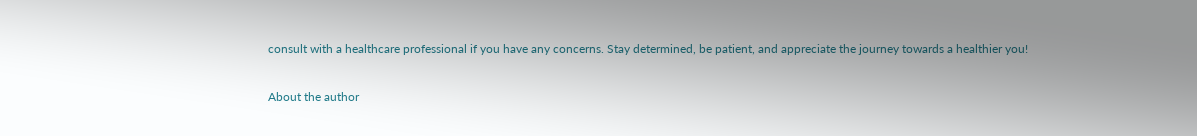consult with a healthcare professional if you have any concerns. Stay determined, be patient, and appreciate the journey towards a healthier you!

About the author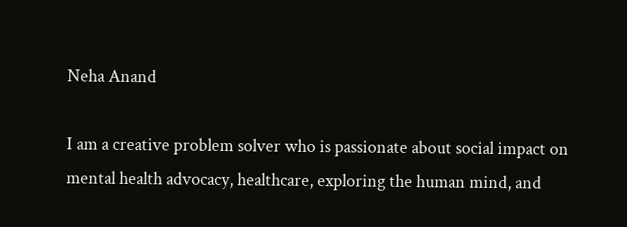Neha Anand

I am a creative problem solver who is passionate about social impact on mental health advocacy, healthcare, exploring the human mind, and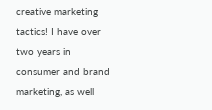creative marketing tactics! I have over two years in consumer and brand marketing, as well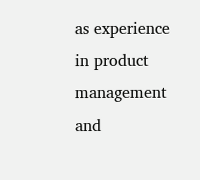as experience in product management and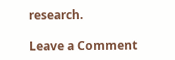research.

Leave a Comment